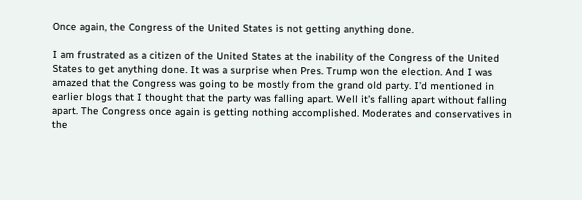Once again, the Congress of the United States is not getting anything done.

I am frustrated as a citizen of the United States at the inability of the Congress of the United States to get anything done. It was a surprise when Pres. Trump won the election. And I was amazed that the Congress was going to be mostly from the grand old party. I’d mentioned in earlier blogs that I thought that the party was falling apart. Well it’s falling apart without falling apart. The Congress once again is getting nothing accomplished. Moderates and conservatives in the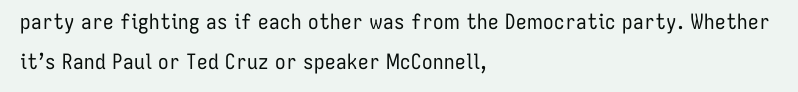party are fighting as if each other was from the Democratic party. Whether it’s Rand Paul or Ted Cruz or speaker McConnell,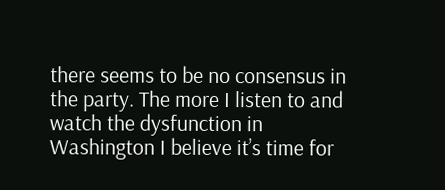there seems to be no consensus in the party. The more I listen to and watch the dysfunction in Washington I believe it’s time for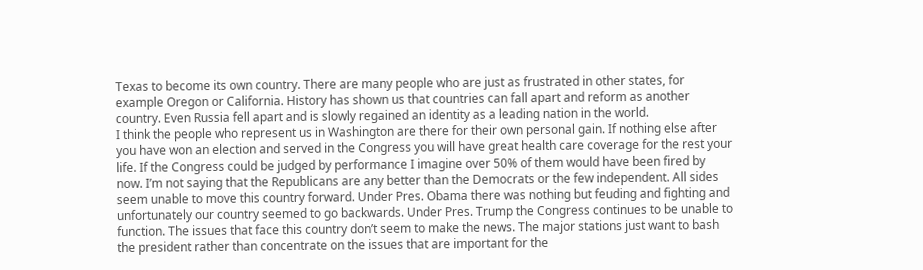Texas to become its own country. There are many people who are just as frustrated in other states, for example Oregon or California. History has shown us that countries can fall apart and reform as another country. Even Russia fell apart and is slowly regained an identity as a leading nation in the world.
I think the people who represent us in Washington are there for their own personal gain. If nothing else after you have won an election and served in the Congress you will have great health care coverage for the rest your life. If the Congress could be judged by performance I imagine over 50% of them would have been fired by now. I’m not saying that the Republicans are any better than the Democrats or the few independent. All sides seem unable to move this country forward. Under Pres. Obama there was nothing but feuding and fighting and unfortunately our country seemed to go backwards. Under Pres. Trump the Congress continues to be unable to function. The issues that face this country don’t seem to make the news. The major stations just want to bash the president rather than concentrate on the issues that are important for the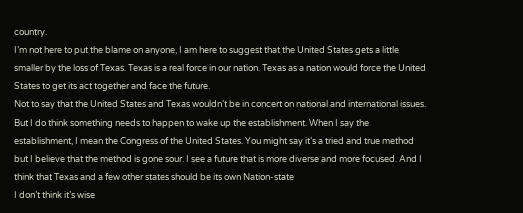country.
I’m not here to put the blame on anyone, I am here to suggest that the United States gets a little smaller by the loss of Texas. Texas is a real force in our nation. Texas as a nation would force the United States to get its act together and face the future.
Not to say that the United States and Texas wouldn’t be in concert on national and international issues. But I do think something needs to happen to wake up the establishment. When I say the establishment, I mean the Congress of the United States. You might say it’s a tried and true method but I believe that the method is gone sour. I see a future that is more diverse and more focused. And I think that Texas and a few other states should be its own Nation-state
I don’t think it’s wise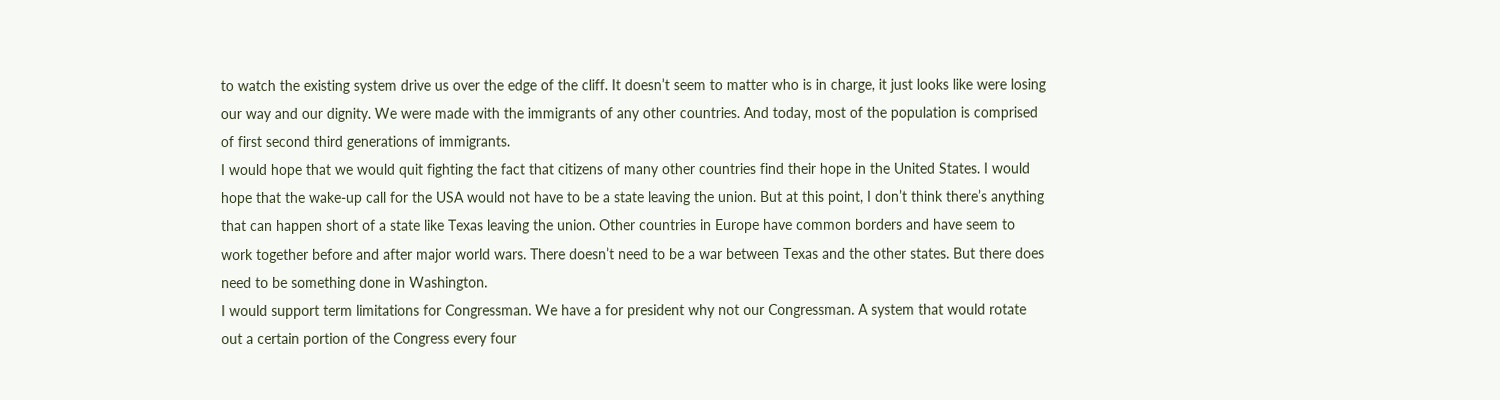to watch the existing system drive us over the edge of the cliff. It doesn’t seem to matter who is in charge, it just looks like were losing our way and our dignity. We were made with the immigrants of any other countries. And today, most of the population is comprised of first second third generations of immigrants.
I would hope that we would quit fighting the fact that citizens of many other countries find their hope in the United States. I would hope that the wake-up call for the USA would not have to be a state leaving the union. But at this point, I don’t think there’s anything that can happen short of a state like Texas leaving the union. Other countries in Europe have common borders and have seem to work together before and after major world wars. There doesn’t need to be a war between Texas and the other states. But there does need to be something done in Washington.
I would support term limitations for Congressman. We have a for president why not our Congressman. A system that would rotate out a certain portion of the Congress every four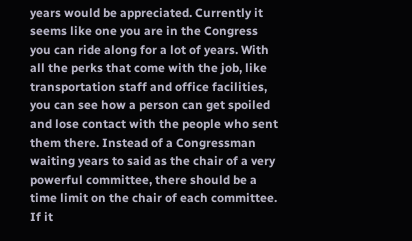years would be appreciated. Currently it seems like one you are in the Congress you can ride along for a lot of years. With all the perks that come with the job, like transportation staff and office facilities, you can see how a person can get spoiled and lose contact with the people who sent them there. Instead of a Congressman waiting years to said as the chair of a very powerful committee, there should be a time limit on the chair of each committee.
If it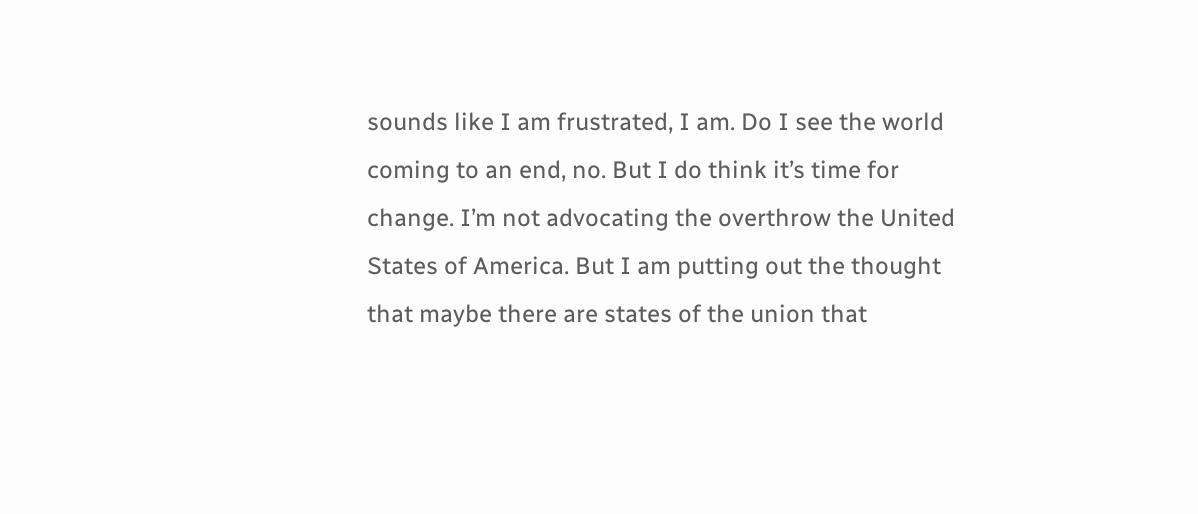sounds like I am frustrated, I am. Do I see the world coming to an end, no. But I do think it’s time for change. I’m not advocating the overthrow the United States of America. But I am putting out the thought that maybe there are states of the union that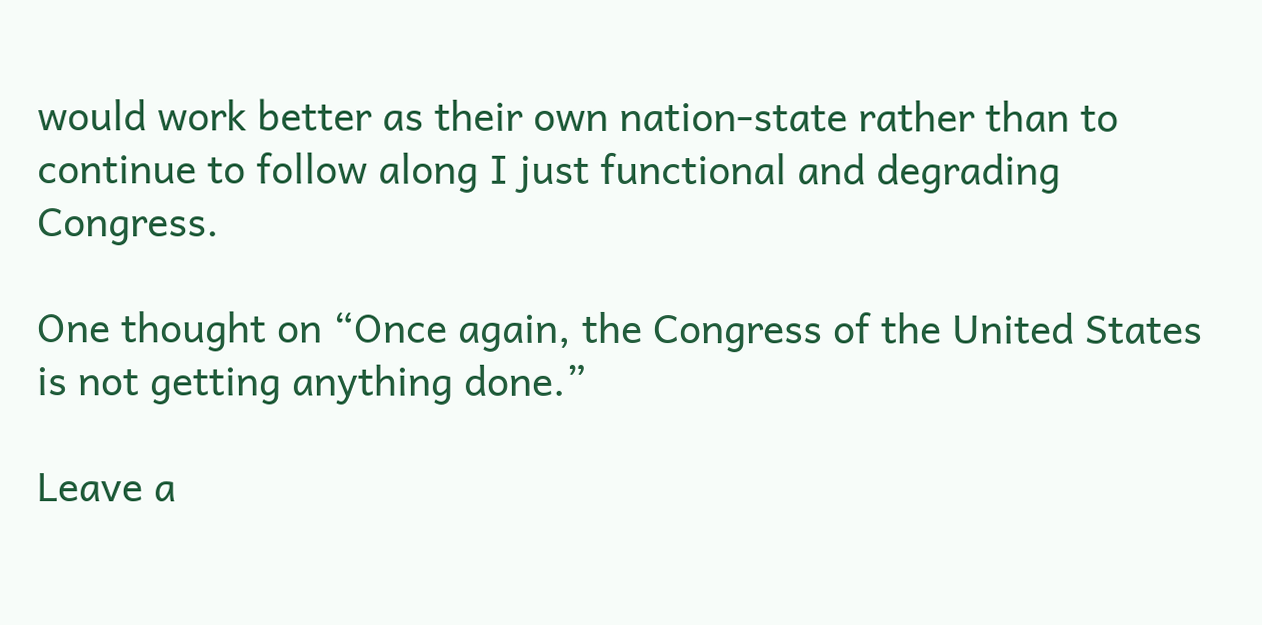would work better as their own nation-state rather than to continue to follow along I just functional and degrading Congress.

One thought on “Once again, the Congress of the United States is not getting anything done.”

Leave a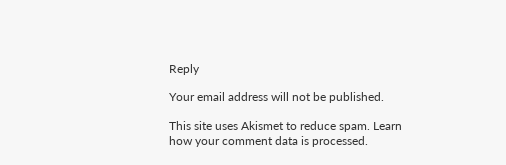Reply

Your email address will not be published.

This site uses Akismet to reduce spam. Learn how your comment data is processed.